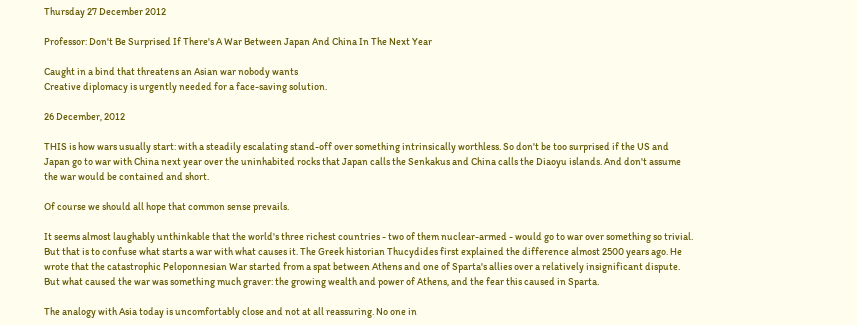Thursday 27 December 2012

Professor: Don't Be Surprised If There's A War Between Japan And China In The Next Year

Caught in a bind that threatens an Asian war nobody wants
Creative diplomacy is urgently needed for a face-saving solution.

26 December, 2012

THIS is how wars usually start: with a steadily escalating stand-off over something intrinsically worthless. So don't be too surprised if the US and Japan go to war with China next year over the uninhabited rocks that Japan calls the Senkakus and China calls the Diaoyu islands. And don't assume the war would be contained and short.

Of course we should all hope that common sense prevails.

It seems almost laughably unthinkable that the world's three richest countries - two of them nuclear-armed - would go to war over something so trivial. But that is to confuse what starts a war with what causes it. The Greek historian Thucydides first explained the difference almost 2500 years ago. He wrote that the catastrophic Peloponnesian War started from a spat between Athens and one of Sparta's allies over a relatively insignificant dispute. But what caused the war was something much graver: the growing wealth and power of Athens, and the fear this caused in Sparta.

The analogy with Asia today is uncomfortably close and not at all reassuring. No one in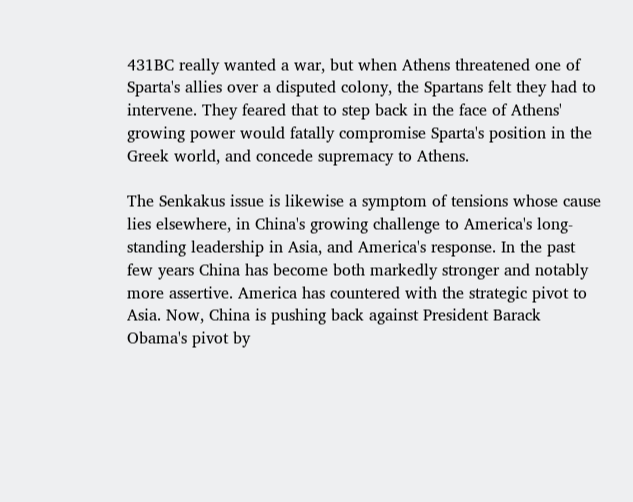431BC really wanted a war, but when Athens threatened one of Sparta's allies over a disputed colony, the Spartans felt they had to intervene. They feared that to step back in the face of Athens' growing power would fatally compromise Sparta's position in the Greek world, and concede supremacy to Athens.

The Senkakus issue is likewise a symptom of tensions whose cause lies elsewhere, in China's growing challenge to America's long-standing leadership in Asia, and America's response. In the past few years China has become both markedly stronger and notably more assertive. America has countered with the strategic pivot to Asia. Now, China is pushing back against President Barack Obama's pivot by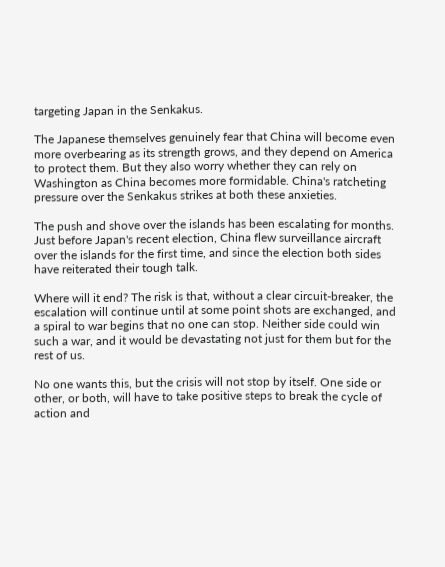targeting Japan in the Senkakus.

The Japanese themselves genuinely fear that China will become even more overbearing as its strength grows, and they depend on America to protect them. But they also worry whether they can rely on Washington as China becomes more formidable. China's ratcheting pressure over the Senkakus strikes at both these anxieties.

The push and shove over the islands has been escalating for months. Just before Japan's recent election, China flew surveillance aircraft over the islands for the first time, and since the election both sides have reiterated their tough talk.

Where will it end? The risk is that, without a clear circuit-breaker, the escalation will continue until at some point shots are exchanged, and a spiral to war begins that no one can stop. Neither side could win such a war, and it would be devastating not just for them but for the rest of us.

No one wants this, but the crisis will not stop by itself. One side or other, or both, will have to take positive steps to break the cycle of action and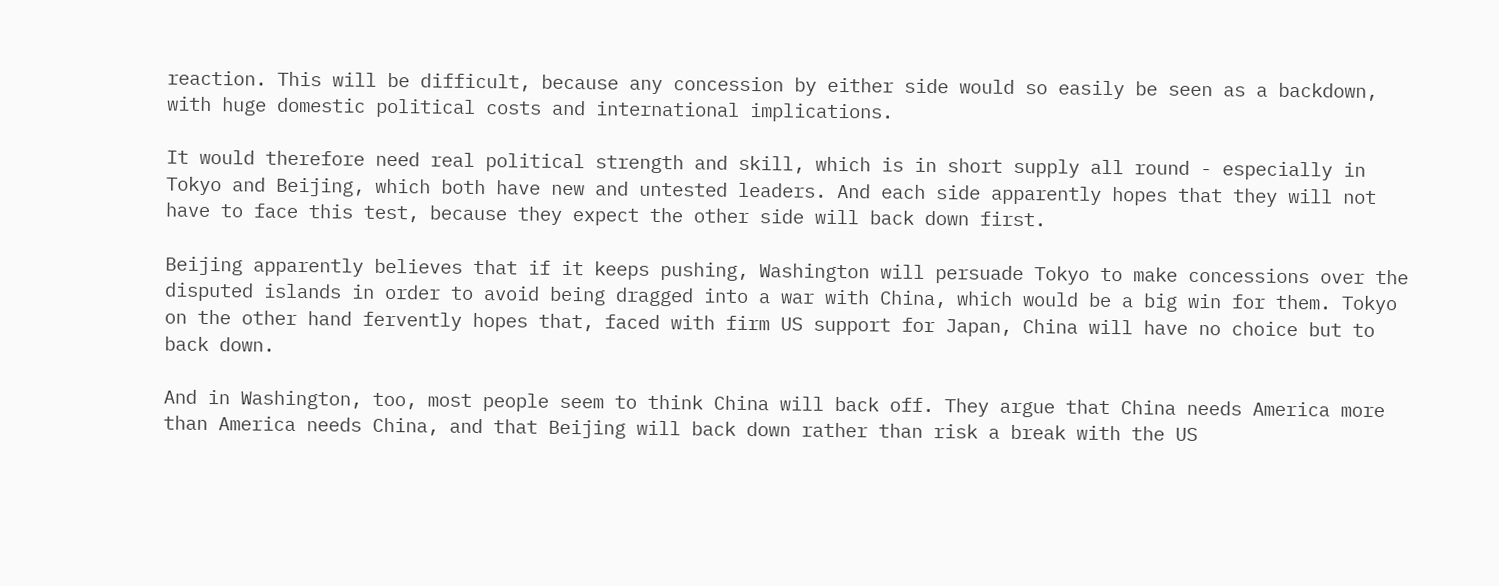reaction. This will be difficult, because any concession by either side would so easily be seen as a backdown, with huge domestic political costs and international implications.

It would therefore need real political strength and skill, which is in short supply all round - especially in Tokyo and Beijing, which both have new and untested leaders. And each side apparently hopes that they will not have to face this test, because they expect the other side will back down first.

Beijing apparently believes that if it keeps pushing, Washington will persuade Tokyo to make concessions over the disputed islands in order to avoid being dragged into a war with China, which would be a big win for them. Tokyo on the other hand fervently hopes that, faced with firm US support for Japan, China will have no choice but to back down.

And in Washington, too, most people seem to think China will back off. They argue that China needs America more than America needs China, and that Beijing will back down rather than risk a break with the US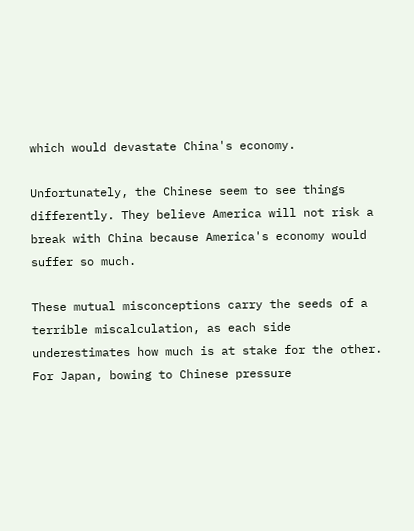which would devastate China's economy.

Unfortunately, the Chinese seem to see things differently. They believe America will not risk a break with China because America's economy would suffer so much.

These mutual misconceptions carry the seeds of a terrible miscalculation, as each side underestimates how much is at stake for the other. For Japan, bowing to Chinese pressure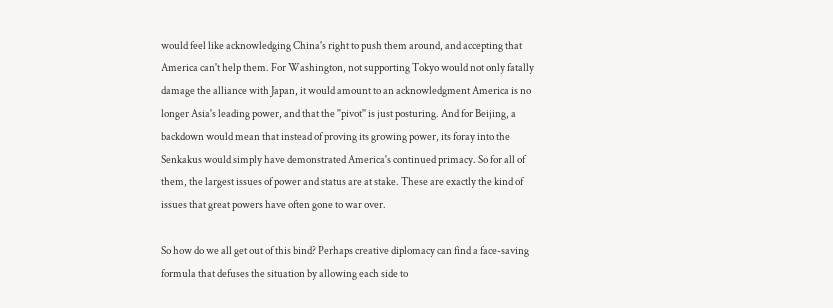would feel like acknowledging China's right to push them around, and accepting that America can't help them. For Washington, not supporting Tokyo would not only fatally damage the alliance with Japan, it would amount to an acknowledgment America is no longer Asia's leading power, and that the ''pivot'' is just posturing. And for Beijing, a backdown would mean that instead of proving its growing power, its foray into the Senkakus would simply have demonstrated America's continued primacy. So for all of them, the largest issues of power and status are at stake. These are exactly the kind of issues that great powers have often gone to war over.

So how do we all get out of this bind? Perhaps creative diplomacy can find a face-saving formula that defuses the situation by allowing each side to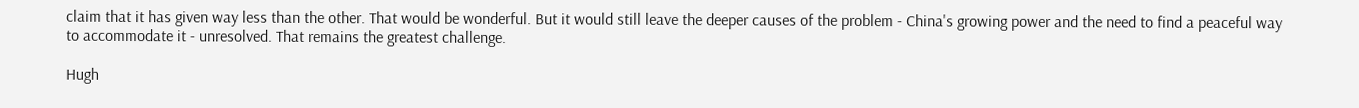claim that it has given way less than the other. That would be wonderful. But it would still leave the deeper causes of the problem - China's growing power and the need to find a peaceful way to accommodate it - unresolved. That remains the greatest challenge.

Hugh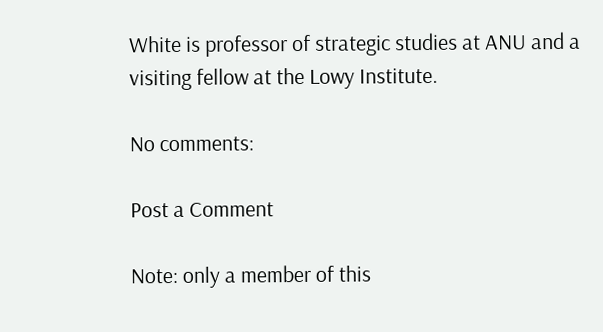White is professor of strategic studies at ANU and a visiting fellow at the Lowy Institute.

No comments:

Post a Comment

Note: only a member of this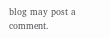blog may post a comment.